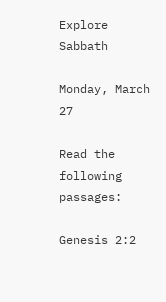Explore Sabbath

Monday, March 27

Read the following passages:

Genesis 2:2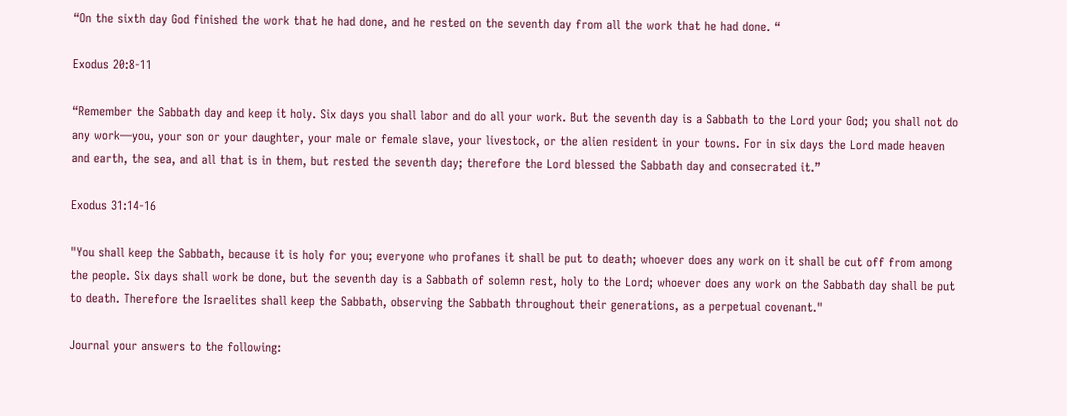“On the sixth day God finished the work that he had done, and he rested on the seventh day from all the work that he had done. “

Exodus 20:8-11

“Remember the Sabbath day and keep it holy. Six days you shall labor and do all your work. But the seventh day is a Sabbath to the Lord your God; you shall not do any work—you, your son or your daughter, your male or female slave, your livestock, or the alien resident in your towns. For in six days the Lord made heaven and earth, the sea, and all that is in them, but rested the seventh day; therefore the Lord blessed the Sabbath day and consecrated it.”

Exodus 31:14-16

"You shall keep the Sabbath, because it is holy for you; everyone who profanes it shall be put to death; whoever does any work on it shall be cut off from among the people. Six days shall work be done, but the seventh day is a Sabbath of solemn rest, holy to the Lord; whoever does any work on the Sabbath day shall be put to death. Therefore the Israelites shall keep the Sabbath, observing the Sabbath throughout their generations, as a perpetual covenant."

Journal your answers to the following: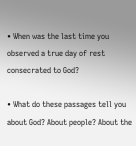• When was the last time you observed a true day of rest consecrated to God?

• What do these passages tell you about God? About people? About the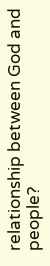relationship between God and people?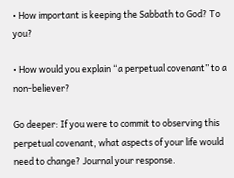• How important is keeping the Sabbath to God? To you?

• How would you explain “a perpetual covenant” to a non-believer?

Go deeper: If you were to commit to observing this perpetual covenant, what aspects of your life would need to change? Journal your response.